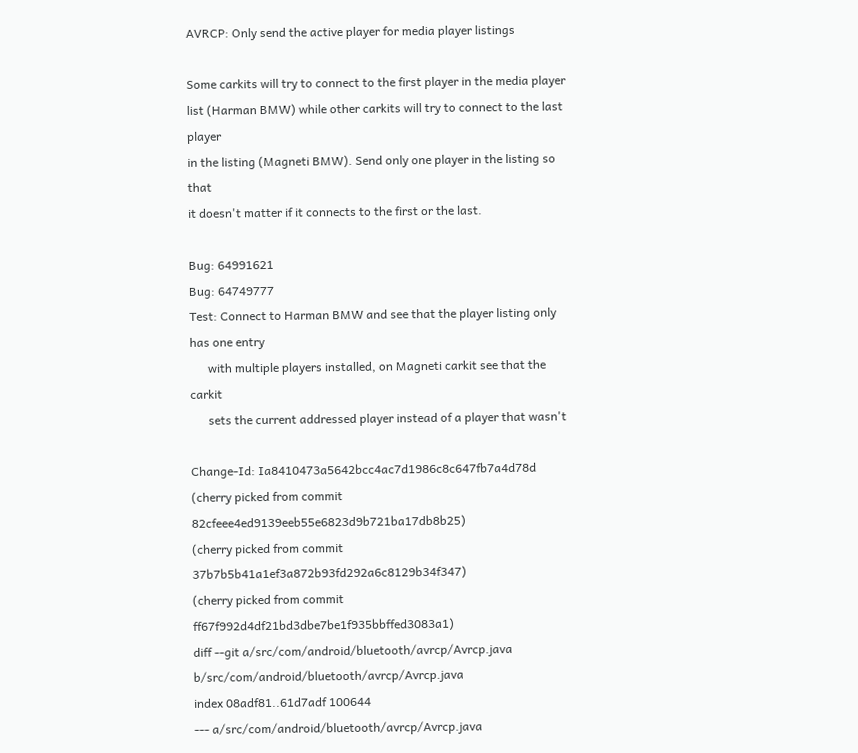AVRCP: Only send the active player for media player listings

Some carkits will try to connect to the first player in the media player
list (Harman BMW) while other carkits will try to connect to the last player
in the listing (Magneti BMW). Send only one player in the listing so that
it doesn't matter if it connects to the first or the last.

Bug: 64991621
Bug: 64749777
Test: Connect to Harman BMW and see that the player listing only has one entry
      with multiple players installed, on Magneti carkit see that the carkit
      sets the current addressed player instead of a player that wasn't

Change-Id: Ia8410473a5642bcc4ac7d1986c8c647fb7a4d78d
(cherry picked from commit 82cfeee4ed9139eeb55e6823d9b721ba17db8b25)
(cherry picked from commit 37b7b5b41a1ef3a872b93fd292a6c8129b34f347)
(cherry picked from commit ff67f992d4df21bd3dbe7be1f935bbffed3083a1)
diff --git a/src/com/android/bluetooth/avrcp/Avrcp.java b/src/com/android/bluetooth/avrcp/Avrcp.java
index 08adf81..61d7adf 100644
--- a/src/com/android/bluetooth/avrcp/Avrcp.java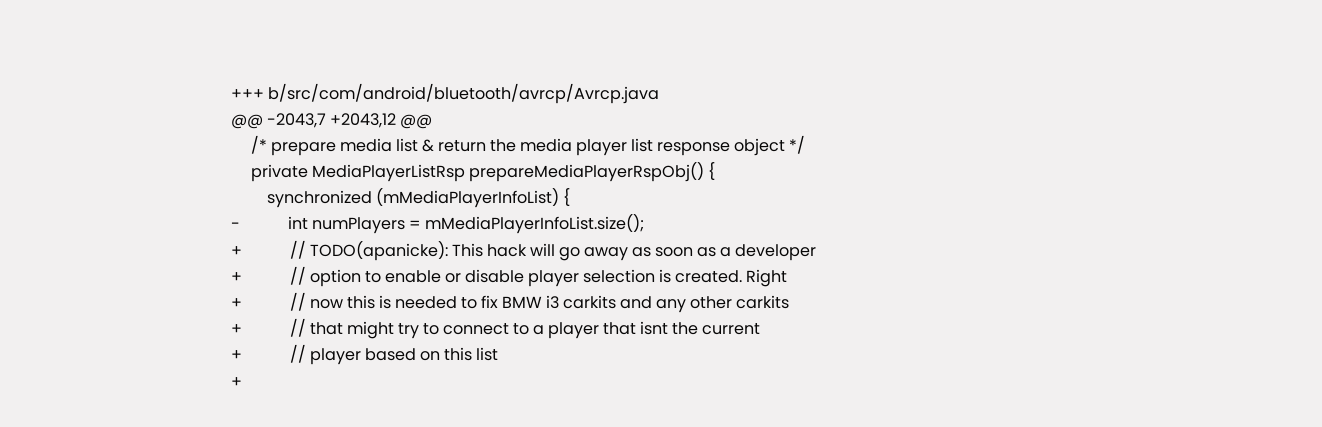+++ b/src/com/android/bluetooth/avrcp/Avrcp.java
@@ -2043,7 +2043,12 @@
     /* prepare media list & return the media player list response object */
     private MediaPlayerListRsp prepareMediaPlayerRspObj() {
         synchronized (mMediaPlayerInfoList) {
-            int numPlayers = mMediaPlayerInfoList.size();
+            // TODO(apanicke): This hack will go away as soon as a developer
+            // option to enable or disable player selection is created. Right
+            // now this is needed to fix BMW i3 carkits and any other carkits
+            // that might try to connect to a player that isnt the current
+            // player based on this list
+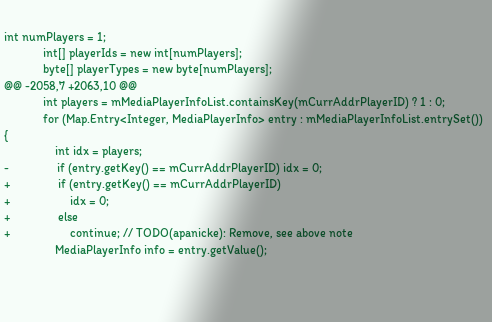int numPlayers = 1;
             int[] playerIds = new int[numPlayers];
             byte[] playerTypes = new byte[numPlayers];
@@ -2058,7 +2063,10 @@
             int players = mMediaPlayerInfoList.containsKey(mCurrAddrPlayerID) ? 1 : 0;
             for (Map.Entry<Integer, MediaPlayerInfo> entry : mMediaPlayerInfoList.entrySet()) {
                 int idx = players;
-                if (entry.getKey() == mCurrAddrPlayerID) idx = 0;
+                if (entry.getKey() == mCurrAddrPlayerID)
+                    idx = 0;
+                else
+                    continue; // TODO(apanicke): Remove, see above note
                 MediaPlayerInfo info = entry.getValue();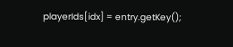playerIds[idx] = entry.getKey();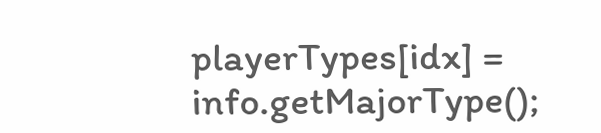playerTypes[idx] = info.getMajorType();